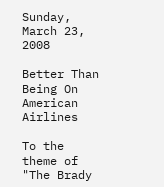Sunday, March 23, 2008

Better Than Being On American Airlines

To the theme of "The Brady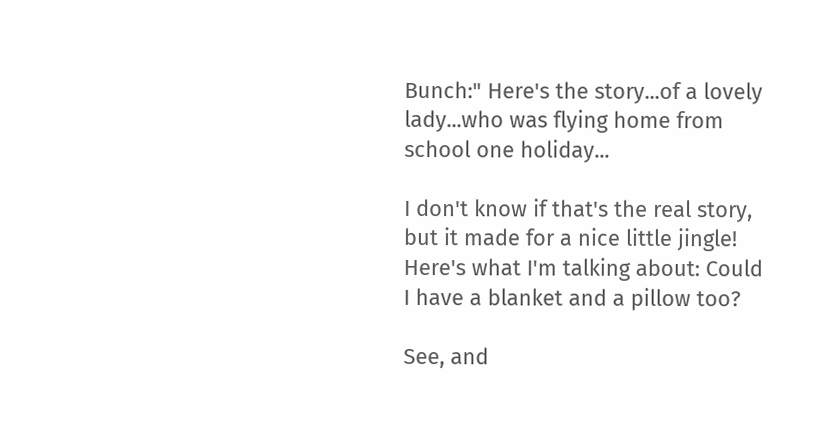Bunch:" Here's the story...of a lovely lady...who was flying home from school one holiday...

I don't know if that's the real story, but it made for a nice little jingle! Here's what I'm talking about: Could I have a blanket and a pillow too?

See, and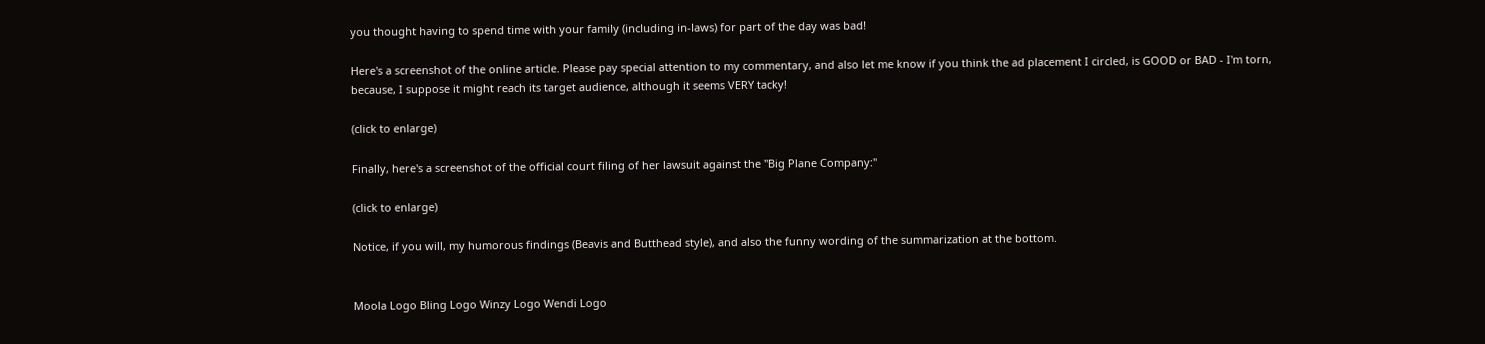you thought having to spend time with your family (including in-laws) for part of the day was bad!

Here's a screenshot of the online article. Please pay special attention to my commentary, and also let me know if you think the ad placement I circled, is GOOD or BAD - I'm torn, because, I suppose it might reach its target audience, although it seems VERY tacky!

(click to enlarge)

Finally, here's a screenshot of the official court filing of her lawsuit against the "Big Plane Company:"

(click to enlarge)

Notice, if you will, my humorous findings (Beavis and Butthead style), and also the funny wording of the summarization at the bottom.


Moola Logo Bling Logo Winzy Logo Wendi Logo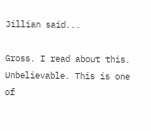Jillian said...

Gross. I read about this. Unbelievable. This is one of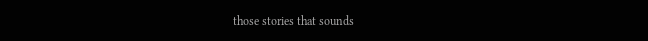those stories that sounds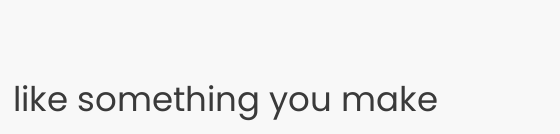like something you make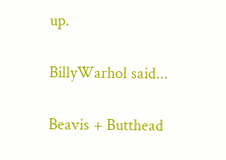up.

BillyWarhol said...

Beavis + Butthead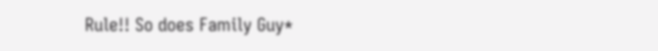Rule!! So does Family Guy*